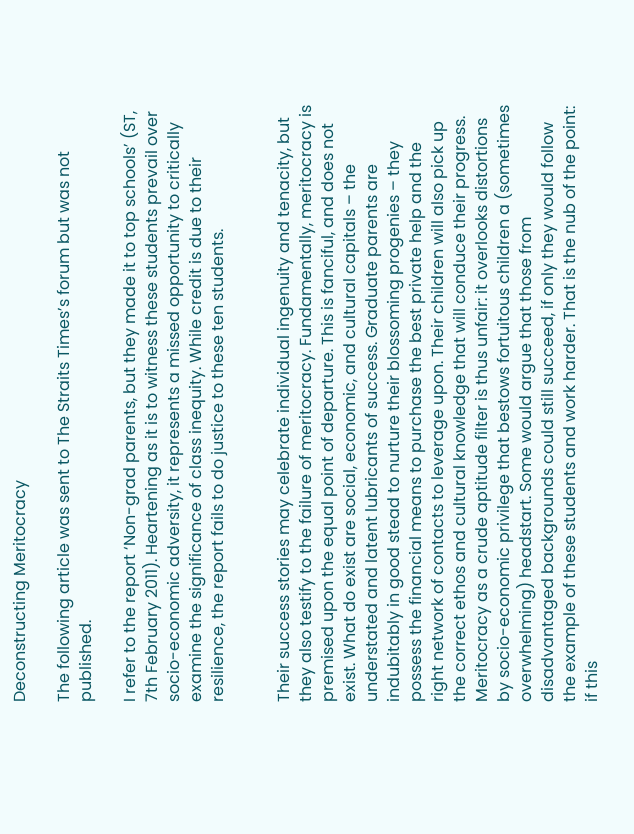Deconstructing Meritocracy

The following article was sent to The Straits Times’s forum but was not published.

I refer to the report ‘Non-grad parents, but they made it to top schools’ (ST, 7th February 2011). Heartening as it is to witness these students prevail over socio-economic adversity, it represents a missed opportunity to critically examine the significance of class inequity. While credit is due to their resilience, the report fails to do justice to these ten students.


Their success stories may celebrate individual ingenuity and tenacity, but they also testify to the failure of meritocracy. Fundamentally, meritocracy is premised upon the equal point of departure. This is fanciful, and does not exist. What do exist are social, economic, and cultural capitals – the understated and latent lubricants of success. Graduate parents are indubitably in good stead to nurture their blossoming progenies – they possess the financial means to purchase the best private help and the right network of contacts to leverage upon. Their children will also pick up the correct ethos and cultural knowledge that will conduce their progress. Meritocracy as a crude aptitude filter is thus unfair: it overlooks distortions by socio-economic privilege that bestows fortuitous children a (sometimes overwhelming) headstart. Some would argue that those from disadvantaged backgrounds could still succeed, if only they would follow the example of these students and work harder. That is the nub of the point: if this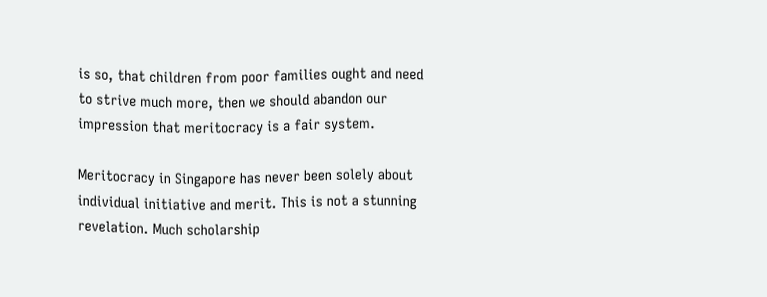is so, that children from poor families ought and need to strive much more, then we should abandon our impression that meritocracy is a fair system.

Meritocracy in Singapore has never been solely about individual initiative and merit. This is not a stunning revelation. Much scholarship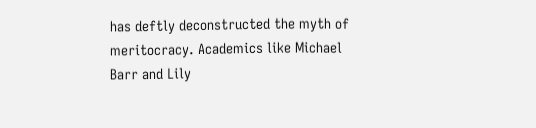has deftly deconstructed the myth of meritocracy. Academics like Michael Barr and Lily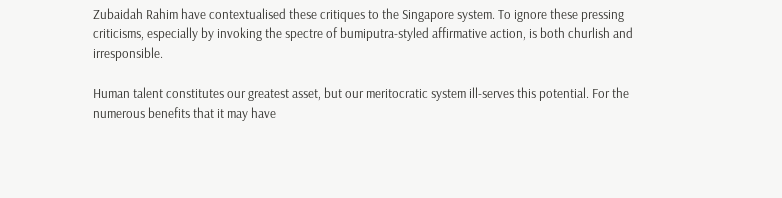Zubaidah Rahim have contextualised these critiques to the Singapore system. To ignore these pressing criticisms, especially by invoking the spectre of bumiputra-styled affirmative action, is both churlish and irresponsible.

Human talent constitutes our greatest asset, but our meritocratic system ill-serves this potential. For the numerous benefits that it may have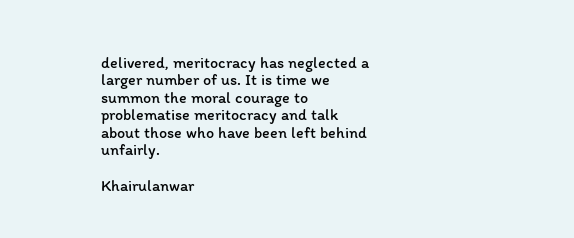delivered, meritocracy has neglected a larger number of us. It is time we summon the moral courage to problematise meritocracy and talk about those who have been left behind unfairly.

Khairulanwar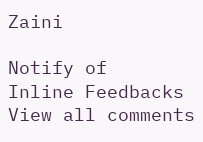Zaini

Notify of
Inline Feedbacks
View all comments